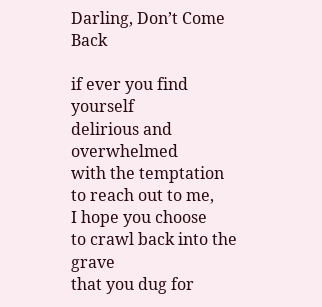Darling, Don’t Come Back

if ever you find yourself
delirious and overwhelmed
with the temptation
to reach out to me,
I hope you choose
to crawl back into the grave
that you dug for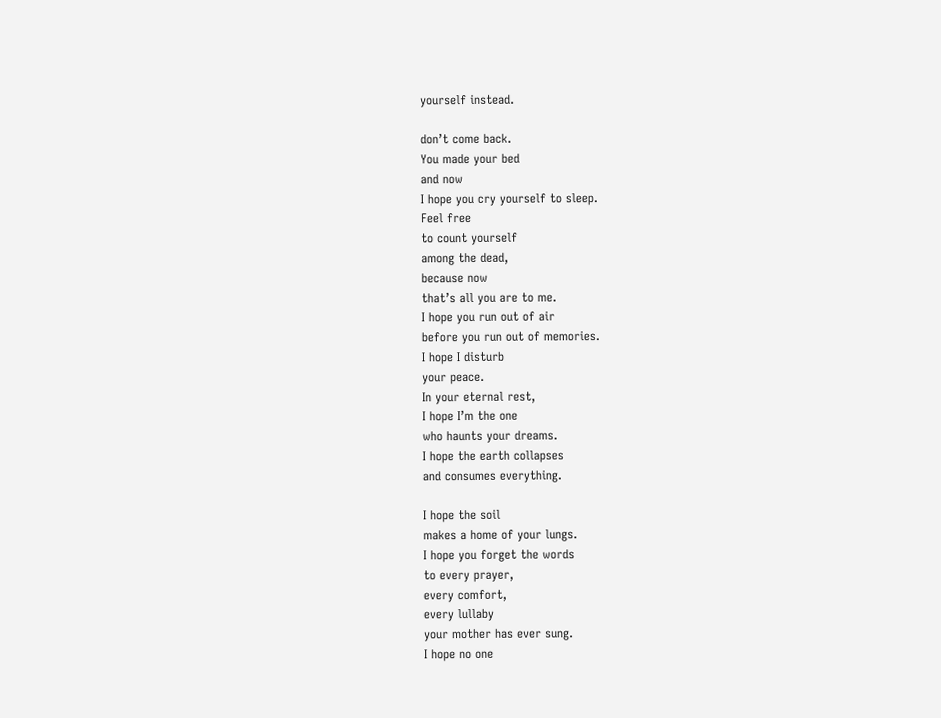yourself instead.

don’t come back.
You made your bed
and now
I hope you cry yourself to sleep.
Feel free
to count yourself
among the dead,
because now
that’s all you are to me.
I hope you run out of air
before you run out of memories.
I hope I disturb
your peace.
In your eternal rest,
I hope I’m the one
who haunts your dreams.
I hope the earth collapses
and consumes everything.

I hope the soil
makes a home of your lungs.
I hope you forget the words
to every prayer,
every comfort,
every lullaby
your mother has ever sung.
I hope no one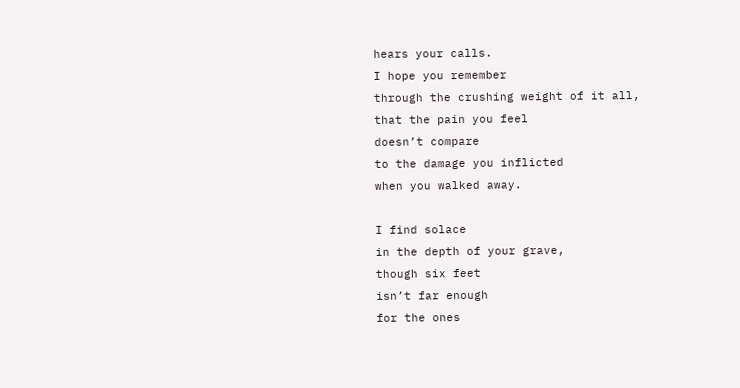hears your calls.
I hope you remember
through the crushing weight of it all,
that the pain you feel
doesn’t compare
to the damage you inflicted
when you walked away.

I find solace
in the depth of your grave,
though six feet
isn’t far enough
for the ones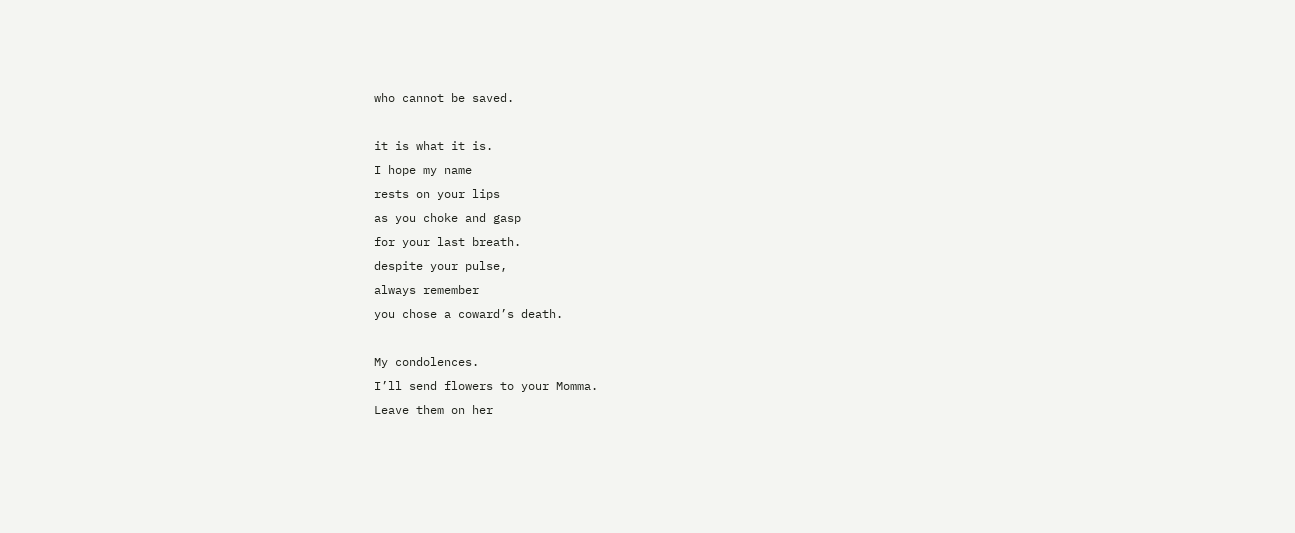who cannot be saved.

it is what it is.
I hope my name
rests on your lips
as you choke and gasp
for your last breath.
despite your pulse,
always remember
you chose a coward’s death.

My condolences.
I’ll send flowers to your Momma.
Leave them on her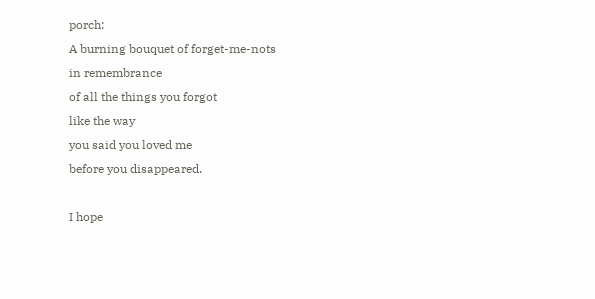porch:
A burning bouquet of forget-me-nots
in remembrance
of all the things you forgot
like the way
you said you loved me
before you disappeared.

I hope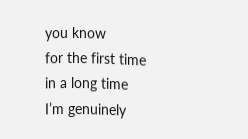you know
for the first time
in a long time
I’m genuinely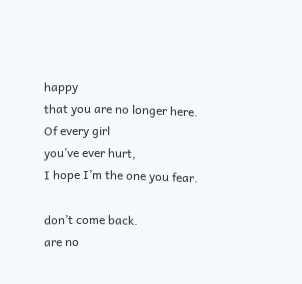happy
that you are no longer here.
Of every girl
you’ve ever hurt,
I hope I’m the one you fear.

don’t come back.
are no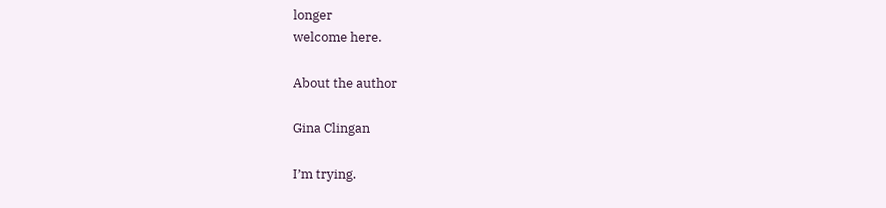longer
welcome here.

About the author

Gina Clingan

I’m trying.